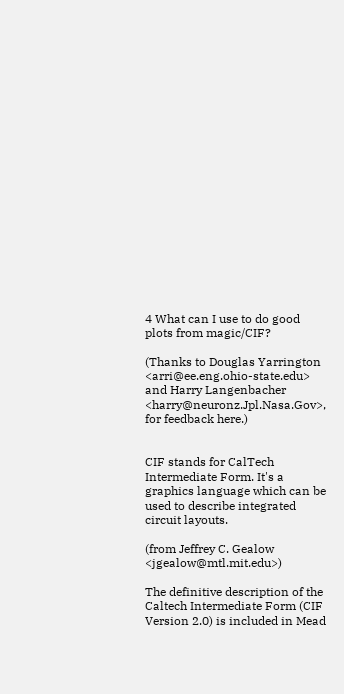4 What can I use to do good plots from magic/CIF?

(Thanks to Douglas Yarrington <arri@ee.eng.ohio-state.edu> and Harry Langenbacher <harry@neuronz.Jpl.Nasa.Gov>, for feedback here.)


CIF stands for CalTech Intermediate Form. It's a graphics language which can be used to describe integrated circuit layouts.

(from Jeffrey C. Gealow <jgealow@mtl.mit.edu>)

The definitive description of the Caltech Intermediate Form (CIF Version 2.0) is included in Mead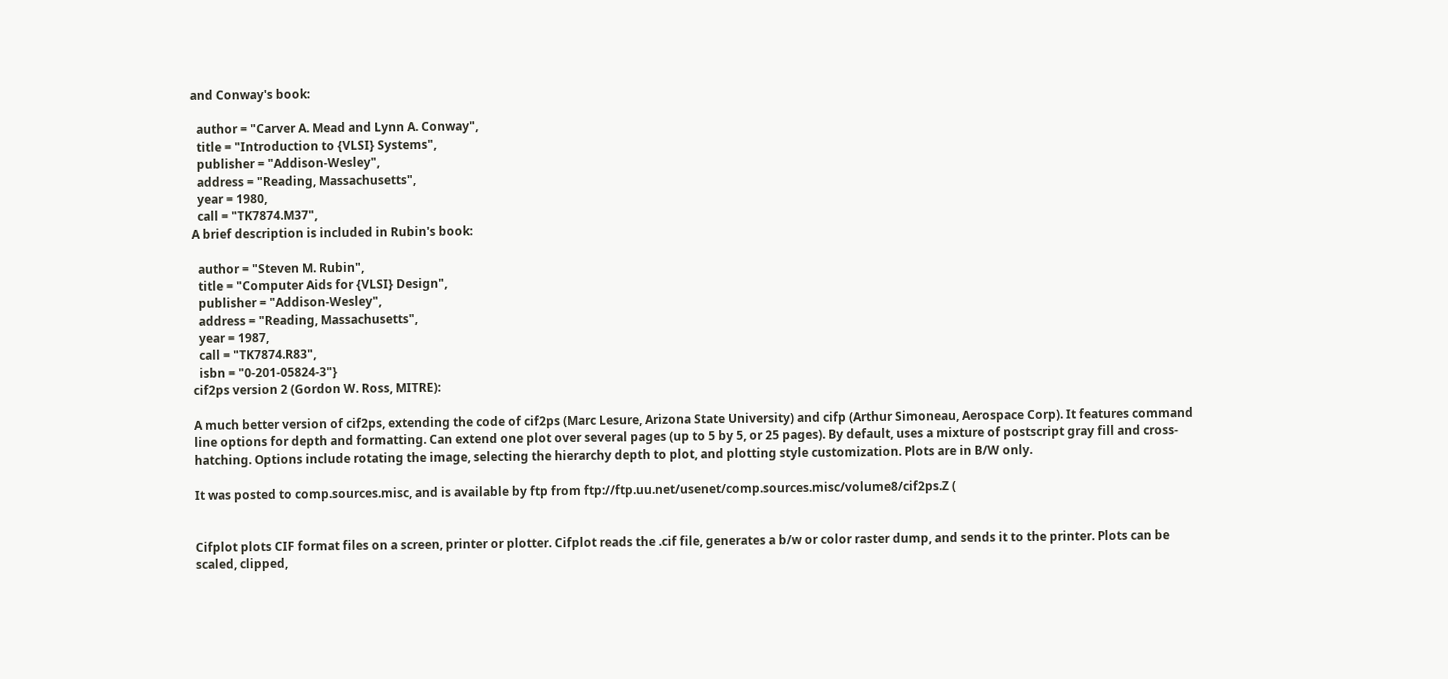and Conway's book:

  author = "Carver A. Mead and Lynn A. Conway",
  title = "Introduction to {VLSI} Systems",
  publisher = "Addison-Wesley",
  address = "Reading, Massachusetts",
  year = 1980,
  call = "TK7874.M37",
A brief description is included in Rubin's book:

  author = "Steven M. Rubin",
  title = "Computer Aids for {VLSI} Design",
  publisher = "Addison-Wesley",
  address = "Reading, Massachusetts",
  year = 1987,
  call = "TK7874.R83",
  isbn = "0-201-05824-3"}
cif2ps version 2 (Gordon W. Ross, MITRE):

A much better version of cif2ps, extending the code of cif2ps (Marc Lesure, Arizona State University) and cifp (Arthur Simoneau, Aerospace Corp). It features command line options for depth and formatting. Can extend one plot over several pages (up to 5 by 5, or 25 pages). By default, uses a mixture of postscript gray fill and cross-hatching. Options include rotating the image, selecting the hierarchy depth to plot, and plotting style customization. Plots are in B/W only.

It was posted to comp.sources.misc, and is available by ftp from ftp://ftp.uu.net/usenet/comp.sources.misc/volume8/cif2ps.Z (


Cifplot plots CIF format files on a screen, printer or plotter. Cifplot reads the .cif file, generates a b/w or color raster dump, and sends it to the printer. Plots can be scaled, clipped,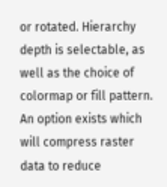or rotated. Hierarchy depth is selectable, as well as the choice of colormap or fill pattern. An option exists which will compress raster data to reduce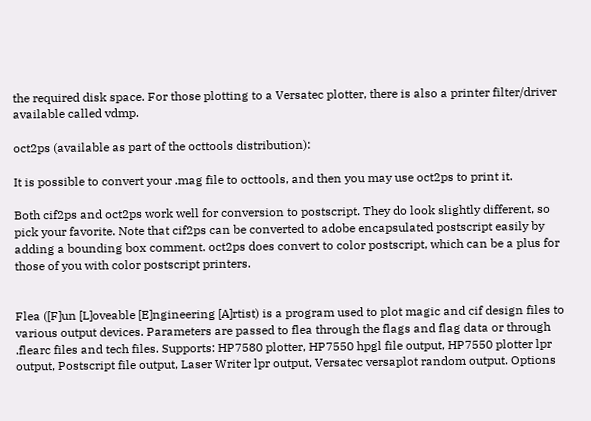the required disk space. For those plotting to a Versatec plotter, there is also a printer filter/driver available called vdmp.

oct2ps (available as part of the octtools distribution):

It is possible to convert your .mag file to octtools, and then you may use oct2ps to print it.

Both cif2ps and oct2ps work well for conversion to postscript. They do look slightly different, so pick your favorite. Note that cif2ps can be converted to adobe encapsulated postscript easily by adding a bounding box comment. oct2ps does convert to color postscript, which can be a plus for those of you with color postscript printers.


Flea ([F]un [L]oveable [E]ngineering [A]rtist) is a program used to plot magic and cif design files to various output devices. Parameters are passed to flea through the flags and flag data or through .flearc files and tech files. Supports: HP7580 plotter, HP7550 hpgl file output, HP7550 plotter lpr output, Postscript file output, Laser Writer lpr output, Versatec versaplot random output. Options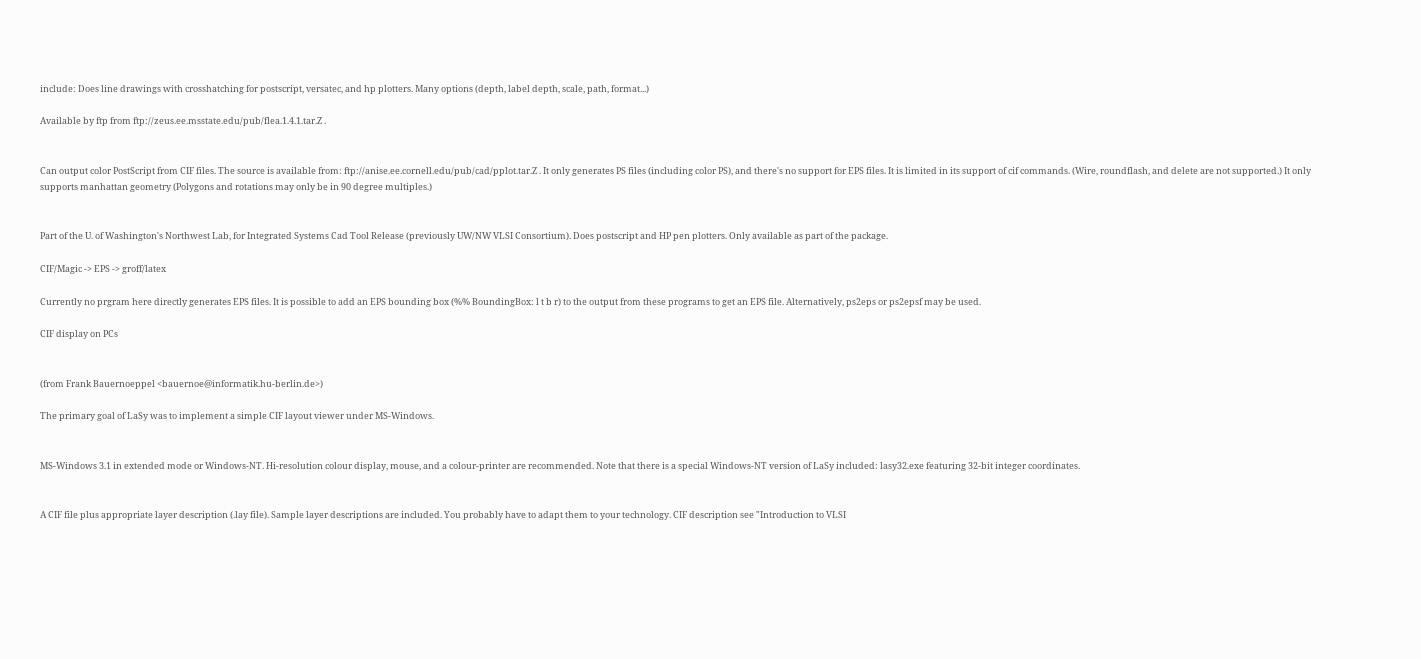include: Does line drawings with crosshatching for postscript, versatec, and hp plotters. Many options (depth, label depth, scale, path, format...)

Available by ftp from ftp://zeus.ee.msstate.edu/pub/flea.1.4.1.tar.Z .


Can output color PostScript from CIF files. The source is available from: ftp://anise.ee.cornell.edu/pub/cad/pplot.tar.Z . It only generates PS files (including color PS), and there's no support for EPS files. It is limited in its support of cif commands. (Wire, roundflash, and delete are not supported.) It only supports manhattan geometry (Polygons and rotations may only be in 90 degree multiples.)


Part of the U. of Washington's Northwest Lab, for Integrated Systems Cad Tool Release (previously UW/NW VLSI Consortium). Does postscript and HP pen plotters. Only available as part of the package.

CIF/Magic -> EPS -> groff/latex

Currently no prgram here directly generates EPS files. It is possible to add an EPS bounding box (%% BoundingBox: l t b r) to the output from these programs to get an EPS file. Alternatively, ps2eps or ps2epsf may be used.

CIF display on PCs


(from Frank Bauernoeppel <bauernoe@informatik.hu-berlin.de>)

The primary goal of LaSy was to implement a simple CIF layout viewer under MS-Windows.


MS-Windows 3.1 in extended mode or Windows-NT. Hi-resolution colour display, mouse, and a colour-printer are recommended. Note that there is a special Windows-NT version of LaSy included: lasy32.exe featuring 32-bit integer coordinates.


A CIF file plus appropriate layer description (.lay file). Sample layer descriptions are included. You probably have to adapt them to your technology. CIF description see "Introduction to VLSI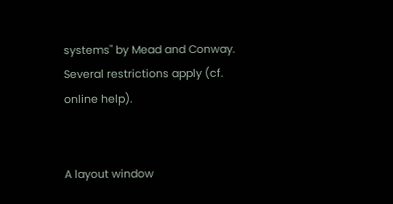systems" by Mead and Conway. Several restrictions apply (cf. online help).


A layout window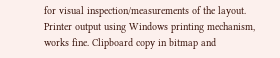for visual inspection/measurements of the layout. Printer output using Windows printing mechanism, works fine. Clipboard copy in bitmap and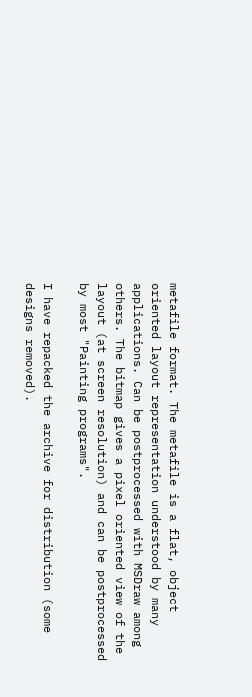metafile format. The metafile is a flat, object oriented layout representation understood by many applications. Can be postprocessed with MSDraw among others. The bitmap gives a pixel oriented view of the layout (at screen resolution) and can be postprocessed by most "Painting programs".

I have repacked the archive for distribution (some designs removed).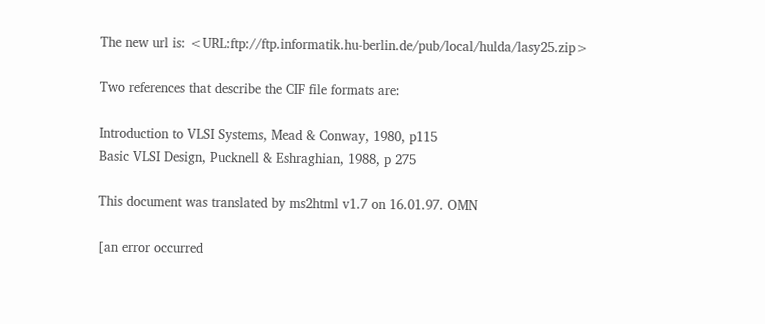The new url is: <URL:ftp://ftp.informatik.hu-berlin.de/pub/local/hulda/lasy25.zip>

Two references that describe the CIF file formats are:

Introduction to VLSI Systems, Mead & Conway, 1980, p115
Basic VLSI Design, Pucknell & Eshraghian, 1988, p 275

This document was translated by ms2html v1.7 on 16.01.97. OMN

[an error occurred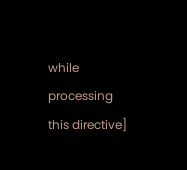while processing this directive]